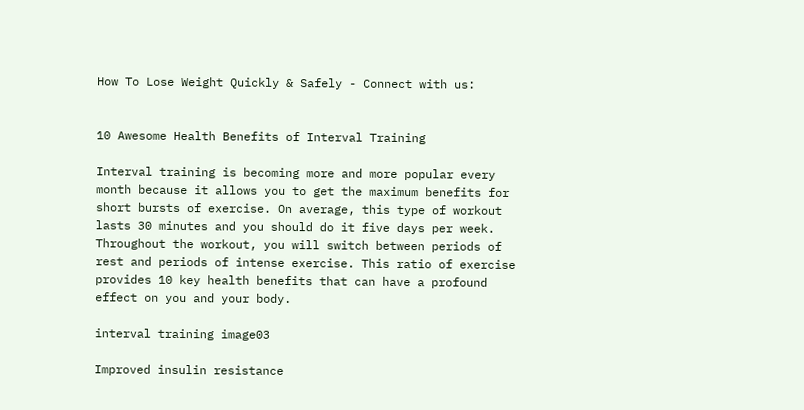How To Lose Weight Quickly & Safely - Connect with us:


10 Awesome Health Benefits of Interval Training

Interval training is becoming more and more popular every month because it allows you to get the maximum benefits for short bursts of exercise. On average, this type of workout lasts 30 minutes and you should do it five days per week.  Throughout the workout, you will switch between periods of rest and periods of intense exercise. This ratio of exercise provides 10 key health benefits that can have a profound effect on you and your body.

interval training image03

Improved insulin resistance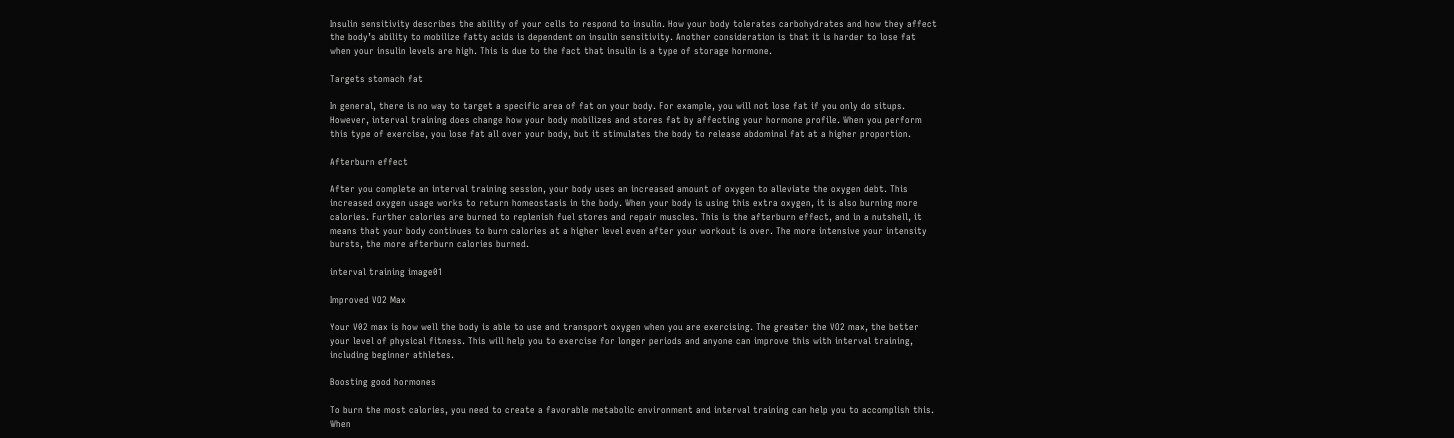Insulin sensitivity describes the ability of your cells to respond to insulin. How your body tolerates carbohydrates and how they affect the body’s ability to mobilize fatty acids is dependent on insulin sensitivity. Another consideration is that it is harder to lose fat when your insulin levels are high. This is due to the fact that insulin is a type of storage hormone.

Targets stomach fat

In general, there is no way to target a specific area of fat on your body. For example, you will not lose fat if you only do situps. However, interval training does change how your body mobilizes and stores fat by affecting your hormone profile. When you perform this type of exercise, you lose fat all over your body, but it stimulates the body to release abdominal fat at a higher proportion.

Afterburn effect

After you complete an interval training session, your body uses an increased amount of oxygen to alleviate the oxygen debt. This increased oxygen usage works to return homeostasis in the body. When your body is using this extra oxygen, it is also burning more calories. Further calories are burned to replenish fuel stores and repair muscles. This is the afterburn effect, and in a nutshell, it means that your body continues to burn calories at a higher level even after your workout is over. The more intensive your intensity bursts, the more afterburn calories burned.

interval training image01

Improved VO2 Max

Your V02 max is how well the body is able to use and transport oxygen when you are exercising. The greater the VO2 max, the better your level of physical fitness. This will help you to exercise for longer periods and anyone can improve this with interval training, including beginner athletes.

Boosting good hormones

To burn the most calories, you need to create a favorable metabolic environment and interval training can help you to accomplish this. When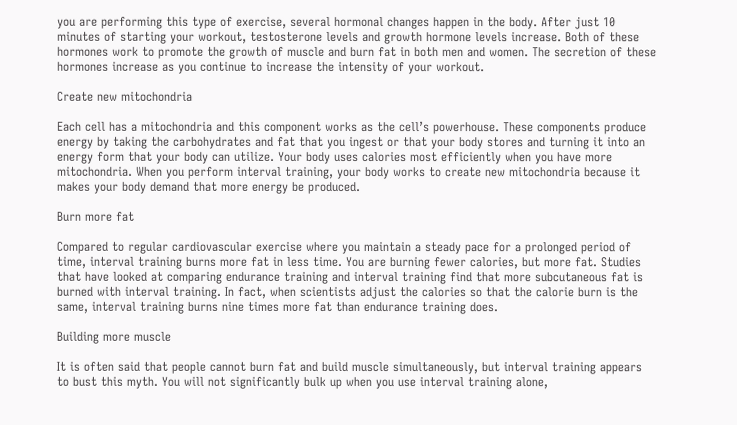you are performing this type of exercise, several hormonal changes happen in the body. After just 10 minutes of starting your workout, testosterone levels and growth hormone levels increase. Both of these hormones work to promote the growth of muscle and burn fat in both men and women. The secretion of these hormones increase as you continue to increase the intensity of your workout.

Create new mitochondria

Each cell has a mitochondria and this component works as the cell’s powerhouse. These components produce energy by taking the carbohydrates and fat that you ingest or that your body stores and turning it into an energy form that your body can utilize. Your body uses calories most efficiently when you have more mitochondria. When you perform interval training, your body works to create new mitochondria because it makes your body demand that more energy be produced.

Burn more fat

Compared to regular cardiovascular exercise where you maintain a steady pace for a prolonged period of time, interval training burns more fat in less time. You are burning fewer calories, but more fat. Studies that have looked at comparing endurance training and interval training find that more subcutaneous fat is burned with interval training. In fact, when scientists adjust the calories so that the calorie burn is the same, interval training burns nine times more fat than endurance training does.

Building more muscle

It is often said that people cannot burn fat and build muscle simultaneously, but interval training appears to bust this myth. You will not significantly bulk up when you use interval training alone,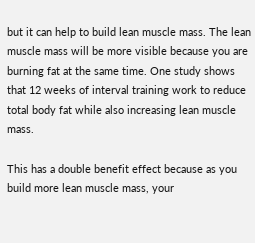but it can help to build lean muscle mass. The lean muscle mass will be more visible because you are burning fat at the same time. One study shows that 12 weeks of interval training work to reduce total body fat while also increasing lean muscle mass.

This has a double benefit effect because as you build more lean muscle mass, your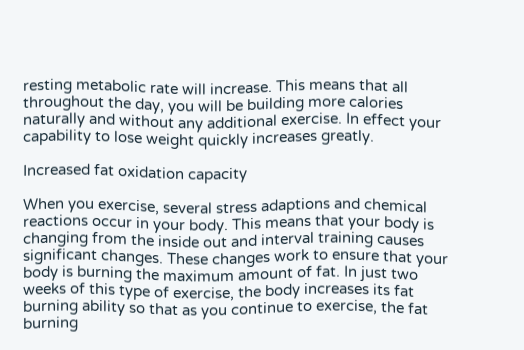resting metabolic rate will increase. This means that all throughout the day, you will be building more calories naturally and without any additional exercise. In effect your capability to lose weight quickly increases greatly.

Increased fat oxidation capacity

When you exercise, several stress adaptions and chemical reactions occur in your body. This means that your body is changing from the inside out and interval training causes significant changes. These changes work to ensure that your body is burning the maximum amount of fat. In just two weeks of this type of exercise, the body increases its fat burning ability so that as you continue to exercise, the fat burning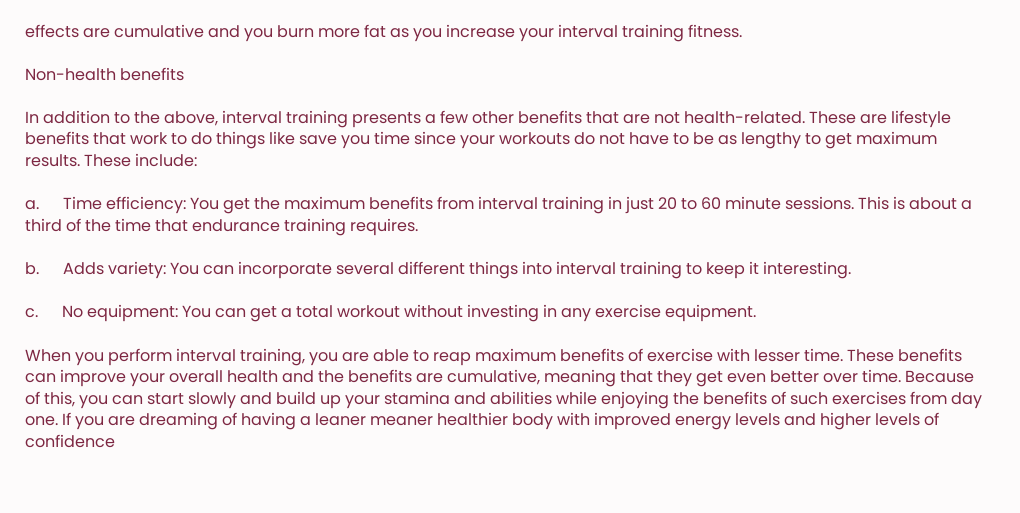effects are cumulative and you burn more fat as you increase your interval training fitness.

Non-health benefits

In addition to the above, interval training presents a few other benefits that are not health-related. These are lifestyle benefits that work to do things like save you time since your workouts do not have to be as lengthy to get maximum results. These include:

a.      Time efficiency: You get the maximum benefits from interval training in just 20 to 60 minute sessions. This is about a third of the time that endurance training requires.

b.      Adds variety: You can incorporate several different things into interval training to keep it interesting.

c.      No equipment: You can get a total workout without investing in any exercise equipment.

When you perform interval training, you are able to reap maximum benefits of exercise with lesser time. These benefits can improve your overall health and the benefits are cumulative, meaning that they get even better over time. Because of this, you can start slowly and build up your stamina and abilities while enjoying the benefits of such exercises from day one. If you are dreaming of having a leaner meaner healthier body with improved energy levels and higher levels of confidence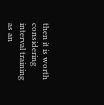then it is worth considering interval training as an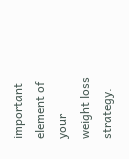important element of your weight loss strategy.